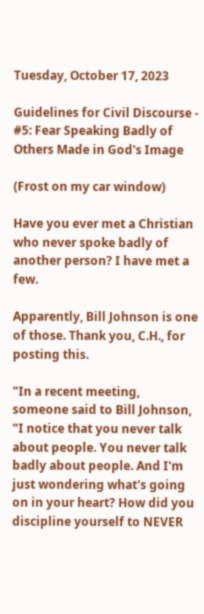Tuesday, October 17, 2023

Guidelines for Civil Discourse - #5: Fear Speaking Badly of Others Made in God's Image

(Frost on my car window)

Have you ever met a Christian who never spoke badly of another person? I have met a few.

Apparently, Bill Johnson is one of those. Thank you, C.H., for posting this.

"In a recent meeting, someone said to Bill Johnson, "I notice that you never talk about people. You never talk badly about people. And I'm just wondering what's going on in your heart? How did you discipline yourself to NEVER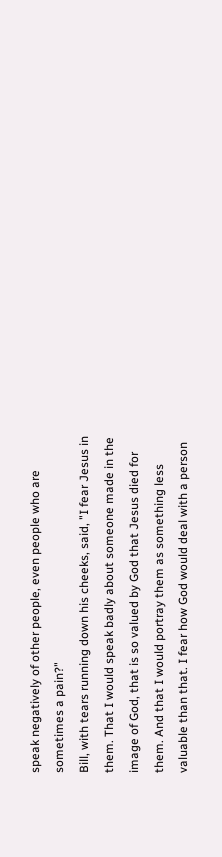speak negatively of other people, even people who are sometimes a pain?"
Bill, with tears running down his cheeks, said, "I fear Jesus in them. That I would speak badly about someone made in the image of God, that is so valued by God that Jesus died for them. And that I would portray them as something less valuable than that. I fear how God would deal with a person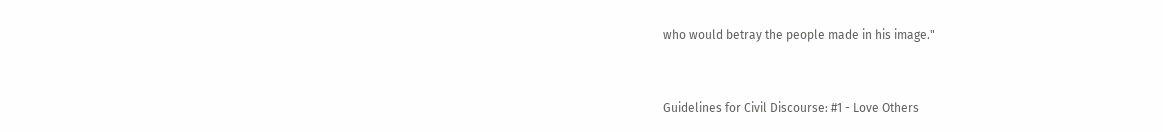who would betray the people made in his image."


Guidelines for Civil Discourse: #1 - Love Others